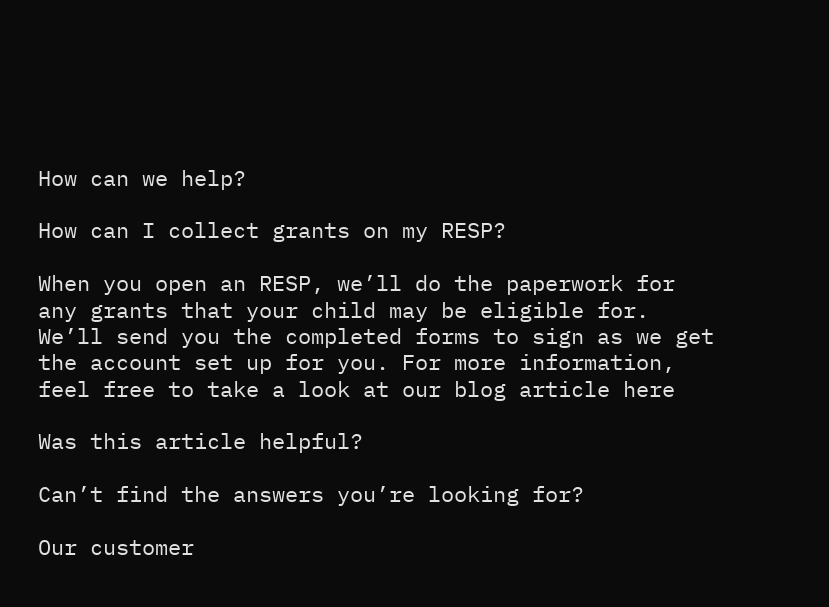How can we help?

How can I collect grants on my RESP?

When you open an RESP, we’ll do the paperwork for any grants that your child may be eligible for. We’ll send you the completed forms to sign as we get the account set up for you. For more information, feel free to take a look at our blog article here

Was this article helpful?

Can’t find the answers you’re looking for?

Our customer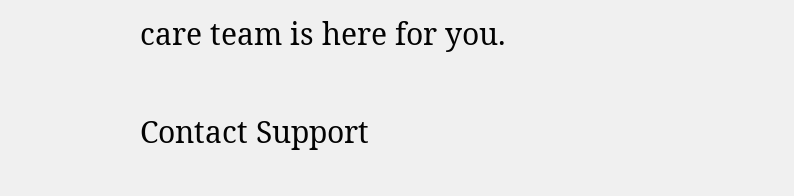care team is here for you.

Contact Support